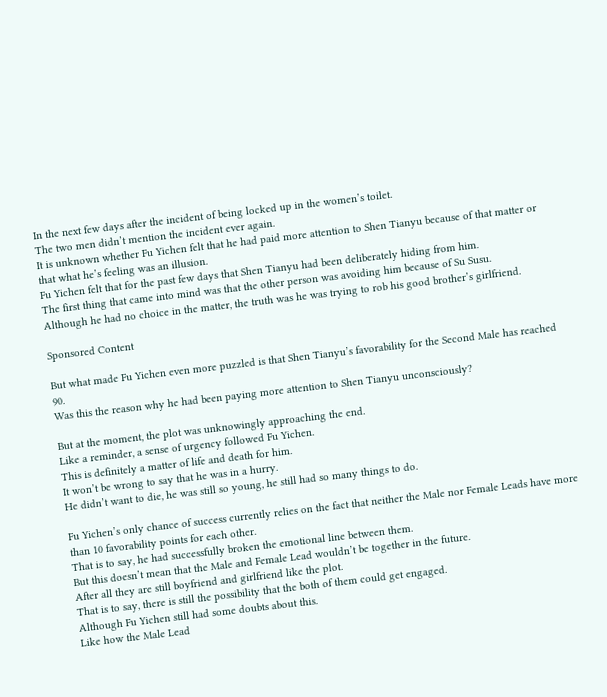In the next few days after the incident of being locked up in the women’s toilet.
The two men didn’t mention the incident ever again.
It is unknown whether Fu Yichen felt that he had paid more attention to Shen Tianyu because of that matter or that what he’s feeling was an illusion.
Fu Yichen felt that for the past few days that Shen Tianyu had been deliberately hiding from him.
The first thing that came into mind was that the other person was avoiding him because of Su Susu.
Although he had no choice in the matter, the truth was he was trying to rob his good brother’s girlfriend.

Sponsored Content

But what made Fu Yichen even more puzzled is that Shen Tianyu’s favorability for the Second Male has reached 90.
Was this the reason why he had been paying more attention to Shen Tianyu unconsciously?

But at the moment, the plot was unknowingly approaching the end.
Like a reminder, a sense of urgency followed Fu Yichen.
This is definitely a matter of life and death for him.
It won’t be wrong to say that he was in a hurry.
He didn’t want to die, he was still so young, he still had so many things to do.

Fu Yichen’s only chance of success currently relies on the fact that neither the Male nor Female Leads have more than 10 favorability points for each other.
That is to say, he had successfully broken the emotional line between them.
But this doesn’t mean that the Male and Female Lead wouldn’t be together in the future.
After all they are still boyfriend and girlfriend like the plot.
That is to say, there is still the possibility that the both of them could get engaged.
Although Fu Yichen still had some doubts about this.
Like how the Male Lead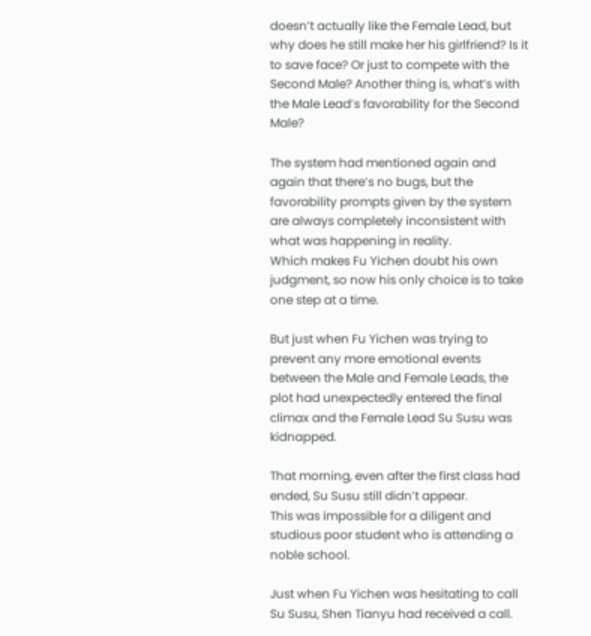doesn’t actually like the Female Lead, but why does he still make her his girlfriend? Is it to save face? Or just to compete with the Second Male? Another thing is, what’s with the Male Lead’s favorability for the Second Male?

The system had mentioned again and again that there’s no bugs, but the favorability prompts given by the system are always completely inconsistent with what was happening in reality.
Which makes Fu Yichen doubt his own judgment, so now his only choice is to take one step at a time.

But just when Fu Yichen was trying to prevent any more emotional events between the Male and Female Leads, the plot had unexpectedly entered the final climax and the Female Lead Su Susu was kidnapped.

That morning, even after the first class had ended, Su Susu still didn’t appear.
This was impossible for a diligent and studious poor student who is attending a noble school.

Just when Fu Yichen was hesitating to call Su Susu, Shen Tianyu had received a call.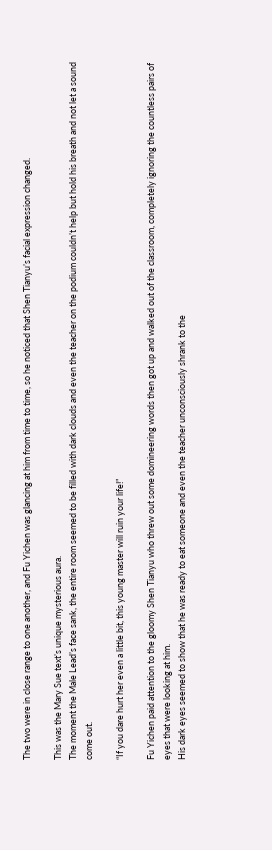The two were in close range to one another, and Fu Yichen was glancing at him from time to time, so he noticed that Shen Tianyu’s facial expression changed.

This was the Mary Sue text’s unique mysterious aura.
The moment the Male Lead’s face sank, the entire room seemed to be filled with dark clouds and even the teacher on the podium couldn’t help but hold his breath and not let a sound come out.

“If you dare hurt her even a little bit, this young master will ruin your life!”

Fu Yichen paid attention to the gloomy Shen Tianyu who threw out some domineering words then got up and walked out of the classroom, completely ignoring the countless pairs of eyes that were looking at him.
His dark eyes seemed to show that he was ready to eat someone and even the teacher unconsciously shrank to the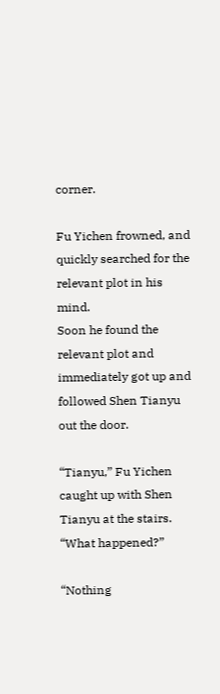corner.

Fu Yichen frowned, and quickly searched for the relevant plot in his mind.
Soon he found the relevant plot and immediately got up and followed Shen Tianyu out the door.

“Tianyu,” Fu Yichen caught up with Shen Tianyu at the stairs.
“What happened?”

“Nothing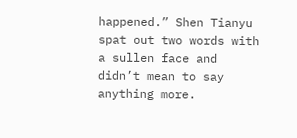happened.” Shen Tianyu spat out two words with a sullen face and didn’t mean to say anything more.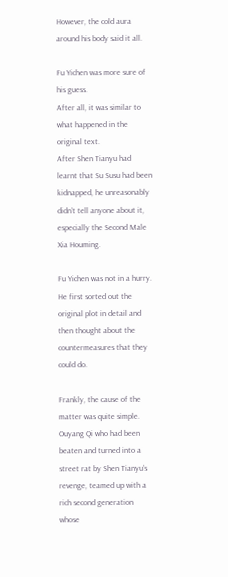However, the cold aura around his body said it all.

Fu Yichen was more sure of his guess.
After all, it was similar to what happened in the original text.
After Shen Tianyu had learnt that Su Susu had been kidnapped, he unreasonably didn’t tell anyone about it, especially the Second Male Xia Houming.

Fu Yichen was not in a hurry.
He first sorted out the original plot in detail and then thought about the countermeasures that they could do.

Frankly, the cause of the matter was quite simple.
Ouyang Qi who had been beaten and turned into a street rat by Shen Tianyu’s revenge, teamed up with a rich second generation whose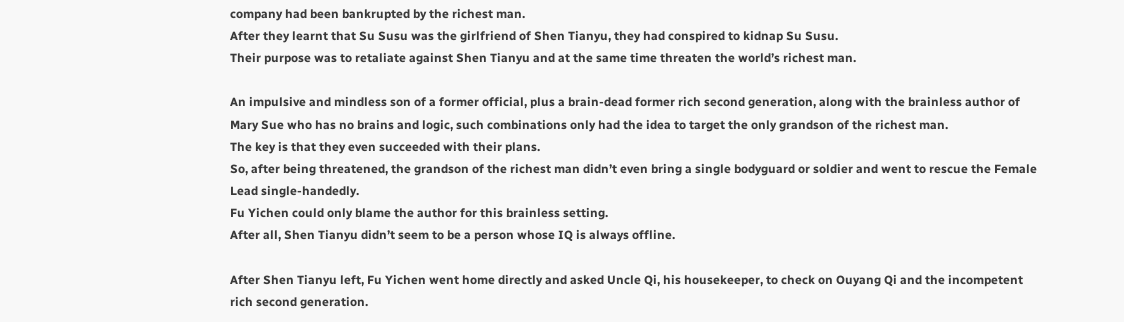company had been bankrupted by the richest man.
After they learnt that Su Susu was the girlfriend of Shen Tianyu, they had conspired to kidnap Su Susu.
Their purpose was to retaliate against Shen Tianyu and at the same time threaten the world’s richest man.

An impulsive and mindless son of a former official, plus a brain-dead former rich second generation, along with the brainless author of Mary Sue who has no brains and logic, such combinations only had the idea to target the only grandson of the richest man.
The key is that they even succeeded with their plans.
So, after being threatened, the grandson of the richest man didn’t even bring a single bodyguard or soldier and went to rescue the Female Lead single-handedly.
Fu Yichen could only blame the author for this brainless setting.
After all, Shen Tianyu didn’t seem to be a person whose IQ is always offline.

After Shen Tianyu left, Fu Yichen went home directly and asked Uncle Qi, his housekeeper, to check on Ouyang Qi and the incompetent rich second generation.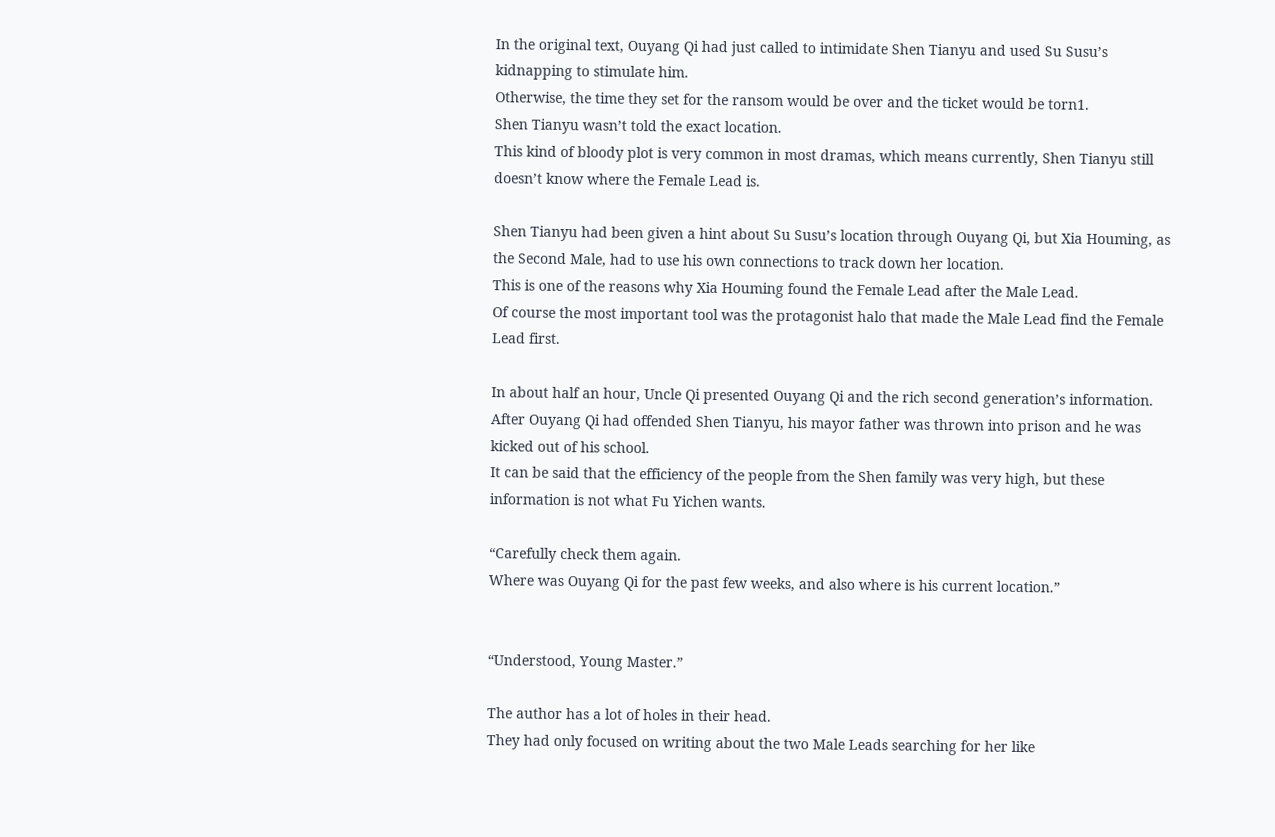In the original text, Ouyang Qi had just called to intimidate Shen Tianyu and used Su Susu’s kidnapping to stimulate him.
Otherwise, the time they set for the ransom would be over and the ticket would be torn1.
Shen Tianyu wasn’t told the exact location.
This kind of bloody plot is very common in most dramas, which means currently, Shen Tianyu still doesn’t know where the Female Lead is.

Shen Tianyu had been given a hint about Su Susu’s location through Ouyang Qi, but Xia Houming, as the Second Male, had to use his own connections to track down her location.
This is one of the reasons why Xia Houming found the Female Lead after the Male Lead.
Of course the most important tool was the protagonist halo that made the Male Lead find the Female Lead first.

In about half an hour, Uncle Qi presented Ouyang Qi and the rich second generation’s information.
After Ouyang Qi had offended Shen Tianyu, his mayor father was thrown into prison and he was kicked out of his school.
It can be said that the efficiency of the people from the Shen family was very high, but these information is not what Fu Yichen wants.

“Carefully check them again.
Where was Ouyang Qi for the past few weeks, and also where is his current location.”


“Understood, Young Master.”

The author has a lot of holes in their head.
They had only focused on writing about the two Male Leads searching for her like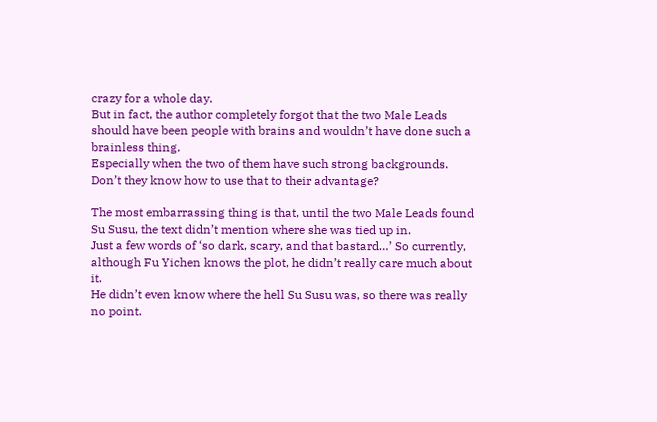crazy for a whole day.
But in fact, the author completely forgot that the two Male Leads should have been people with brains and wouldn’t have done such a brainless thing.
Especially when the two of them have such strong backgrounds.
Don’t they know how to use that to their advantage?

The most embarrassing thing is that, until the two Male Leads found Su Susu, the text didn’t mention where she was tied up in.
Just a few words of ‘so dark, scary, and that bastard…’ So currently, although Fu Yichen knows the plot, he didn’t really care much about it.
He didn’t even know where the hell Su Susu was, so there was really no point.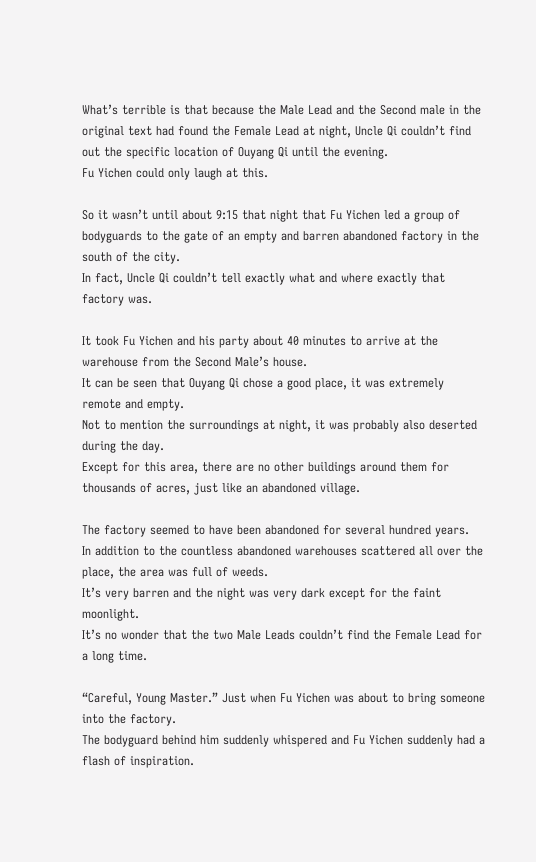What’s terrible is that because the Male Lead and the Second male in the original text had found the Female Lead at night, Uncle Qi couldn’t find out the specific location of Ouyang Qi until the evening.
Fu Yichen could only laugh at this.

So it wasn’t until about 9:15 that night that Fu Yichen led a group of bodyguards to the gate of an empty and barren abandoned factory in the south of the city.
In fact, Uncle Qi couldn’t tell exactly what and where exactly that factory was.

It took Fu Yichen and his party about 40 minutes to arrive at the warehouse from the Second Male’s house.
It can be seen that Ouyang Qi chose a good place, it was extremely remote and empty.
Not to mention the surroundings at night, it was probably also deserted during the day.
Except for this area, there are no other buildings around them for thousands of acres, just like an abandoned village.

The factory seemed to have been abandoned for several hundred years.
In addition to the countless abandoned warehouses scattered all over the place, the area was full of weeds.
It’s very barren and the night was very dark except for the faint moonlight.
It’s no wonder that the two Male Leads couldn’t find the Female Lead for a long time.

“Careful, Young Master.” Just when Fu Yichen was about to bring someone into the factory.
The bodyguard behind him suddenly whispered and Fu Yichen suddenly had a flash of inspiration.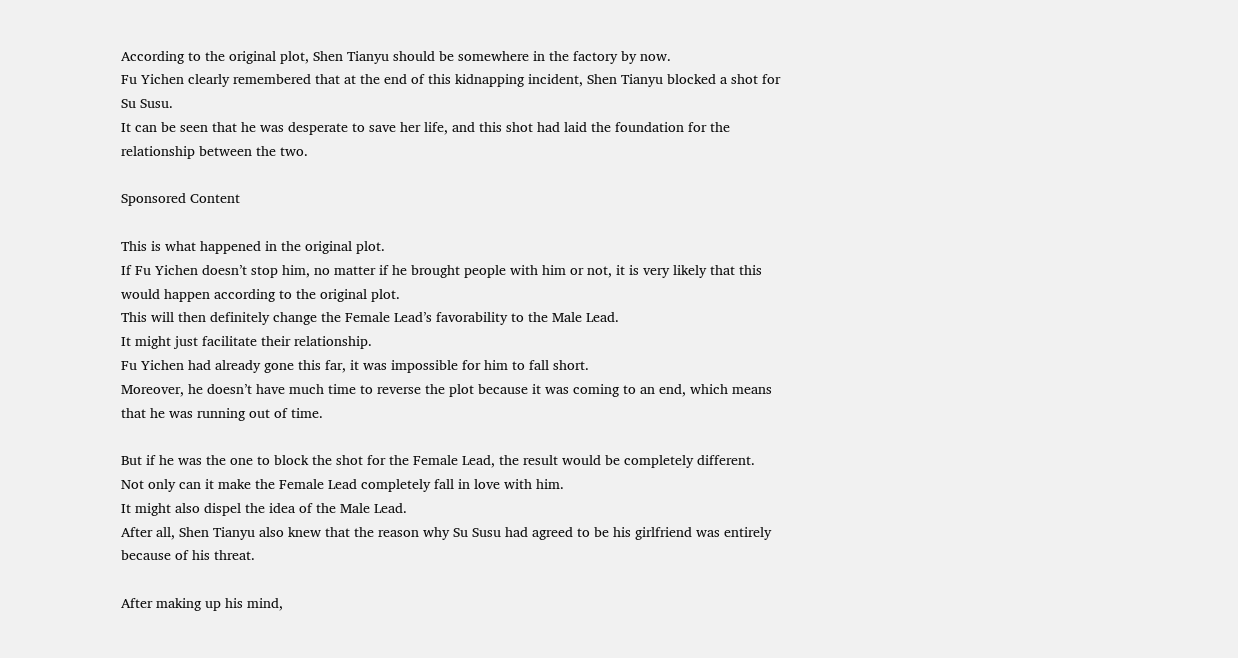According to the original plot, Shen Tianyu should be somewhere in the factory by now.
Fu Yichen clearly remembered that at the end of this kidnapping incident, Shen Tianyu blocked a shot for Su Susu.
It can be seen that he was desperate to save her life, and this shot had laid the foundation for the relationship between the two.

Sponsored Content

This is what happened in the original plot.
If Fu Yichen doesn’t stop him, no matter if he brought people with him or not, it is very likely that this would happen according to the original plot.
This will then definitely change the Female Lead’s favorability to the Male Lead.
It might just facilitate their relationship.
Fu Yichen had already gone this far, it was impossible for him to fall short.
Moreover, he doesn’t have much time to reverse the plot because it was coming to an end, which means that he was running out of time.

But if he was the one to block the shot for the Female Lead, the result would be completely different.
Not only can it make the Female Lead completely fall in love with him.
It might also dispel the idea of the Male Lead.
After all, Shen Tianyu also knew that the reason why Su Susu had agreed to be his girlfriend was entirely because of his threat.

After making up his mind,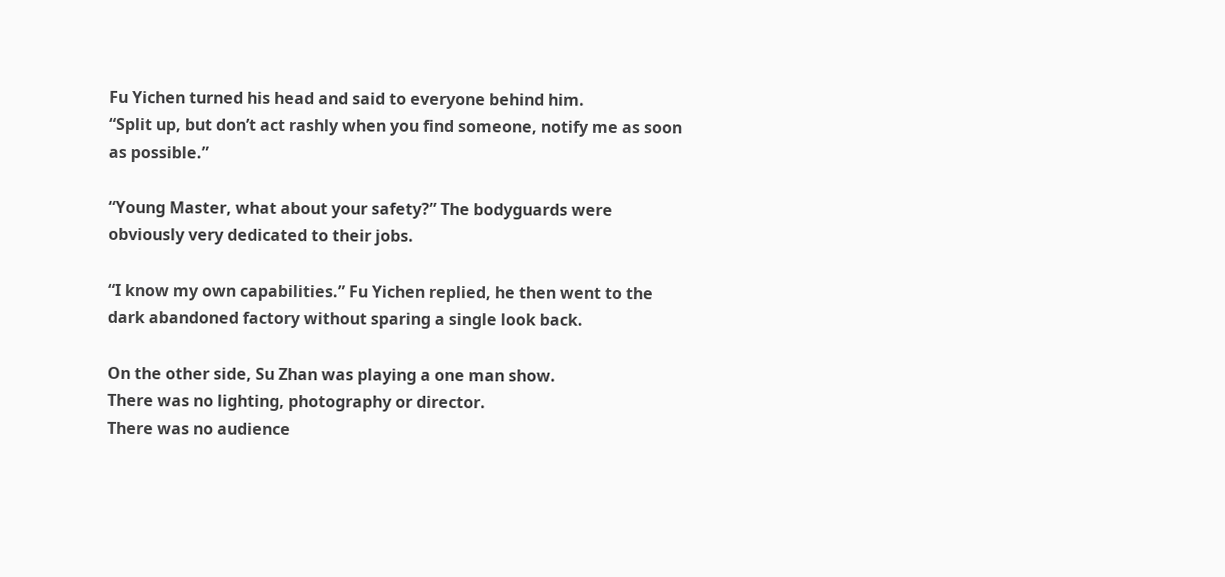Fu Yichen turned his head and said to everyone behind him.
“Split up, but don’t act rashly when you find someone, notify me as soon as possible.”

“Young Master, what about your safety?” The bodyguards were obviously very dedicated to their jobs.

“I know my own capabilities.” Fu Yichen replied, he then went to the dark abandoned factory without sparing a single look back.

On the other side, Su Zhan was playing a one man show.
There was no lighting, photography or director.
There was no audience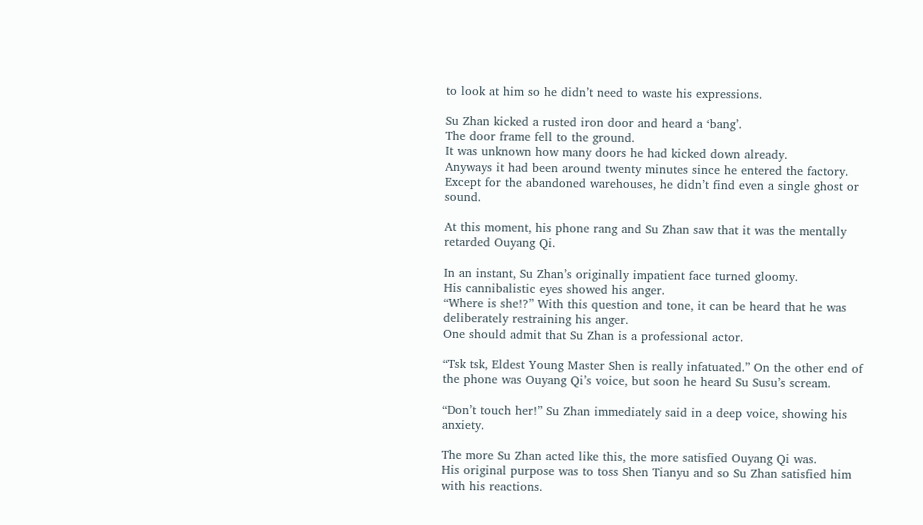to look at him so he didn’t need to waste his expressions.

Su Zhan kicked a rusted iron door and heard a ‘bang’.
The door frame fell to the ground.
It was unknown how many doors he had kicked down already.
Anyways it had been around twenty minutes since he entered the factory.
Except for the abandoned warehouses, he didn’t find even a single ghost or sound.

At this moment, his phone rang and Su Zhan saw that it was the mentally retarded Ouyang Qi.

In an instant, Su Zhan’s originally impatient face turned gloomy.
His cannibalistic eyes showed his anger.
“Where is she!?” With this question and tone, it can be heard that he was deliberately restraining his anger.
One should admit that Su Zhan is a professional actor.

“Tsk tsk, Eldest Young Master Shen is really infatuated.” On the other end of the phone was Ouyang Qi’s voice, but soon he heard Su Susu’s scream.

“Don’t touch her!” Su Zhan immediately said in a deep voice, showing his anxiety.

The more Su Zhan acted like this, the more satisfied Ouyang Qi was.
His original purpose was to toss Shen Tianyu and so Su Zhan satisfied him with his reactions.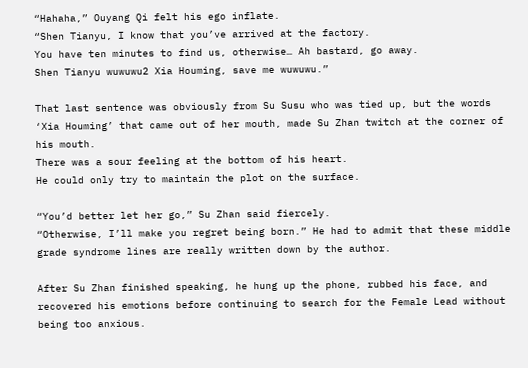“Hahaha,” Ouyang Qi felt his ego inflate.
“Shen Tianyu, I know that you’ve arrived at the factory.
You have ten minutes to find us, otherwise… Ah bastard, go away.
Shen Tianyu wuwuwu2 Xia Houming, save me wuwuwu.”

That last sentence was obviously from Su Susu who was tied up, but the words ‘Xia Houming’ that came out of her mouth, made Su Zhan twitch at the corner of his mouth.
There was a sour feeling at the bottom of his heart.
He could only try to maintain the plot on the surface.

“You’d better let her go,” Su Zhan said fiercely.
“Otherwise, I’ll make you regret being born.” He had to admit that these middle grade syndrome lines are really written down by the author.

After Su Zhan finished speaking, he hung up the phone, rubbed his face, and recovered his emotions before continuing to search for the Female Lead without being too anxious.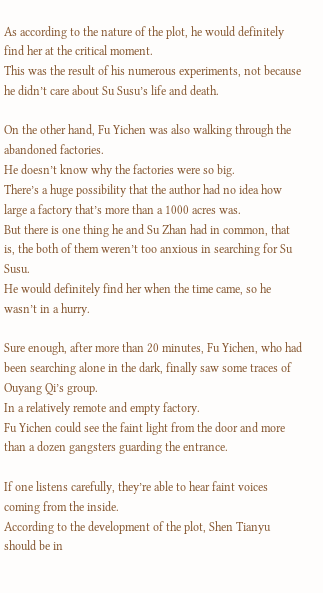As according to the nature of the plot, he would definitely find her at the critical moment.
This was the result of his numerous experiments, not because he didn’t care about Su Susu’s life and death.

On the other hand, Fu Yichen was also walking through the abandoned factories.
He doesn’t know why the factories were so big.
There’s a huge possibility that the author had no idea how large a factory that’s more than a 1000 acres was.
But there is one thing he and Su Zhan had in common, that is, the both of them weren’t too anxious in searching for Su Susu.
He would definitely find her when the time came, so he wasn’t in a hurry.

Sure enough, after more than 20 minutes, Fu Yichen, who had been searching alone in the dark, finally saw some traces of Ouyang Qi’s group.
In a relatively remote and empty factory.
Fu Yichen could see the faint light from the door and more than a dozen gangsters guarding the entrance.

If one listens carefully, they’re able to hear faint voices coming from the inside.
According to the development of the plot, Shen Tianyu should be in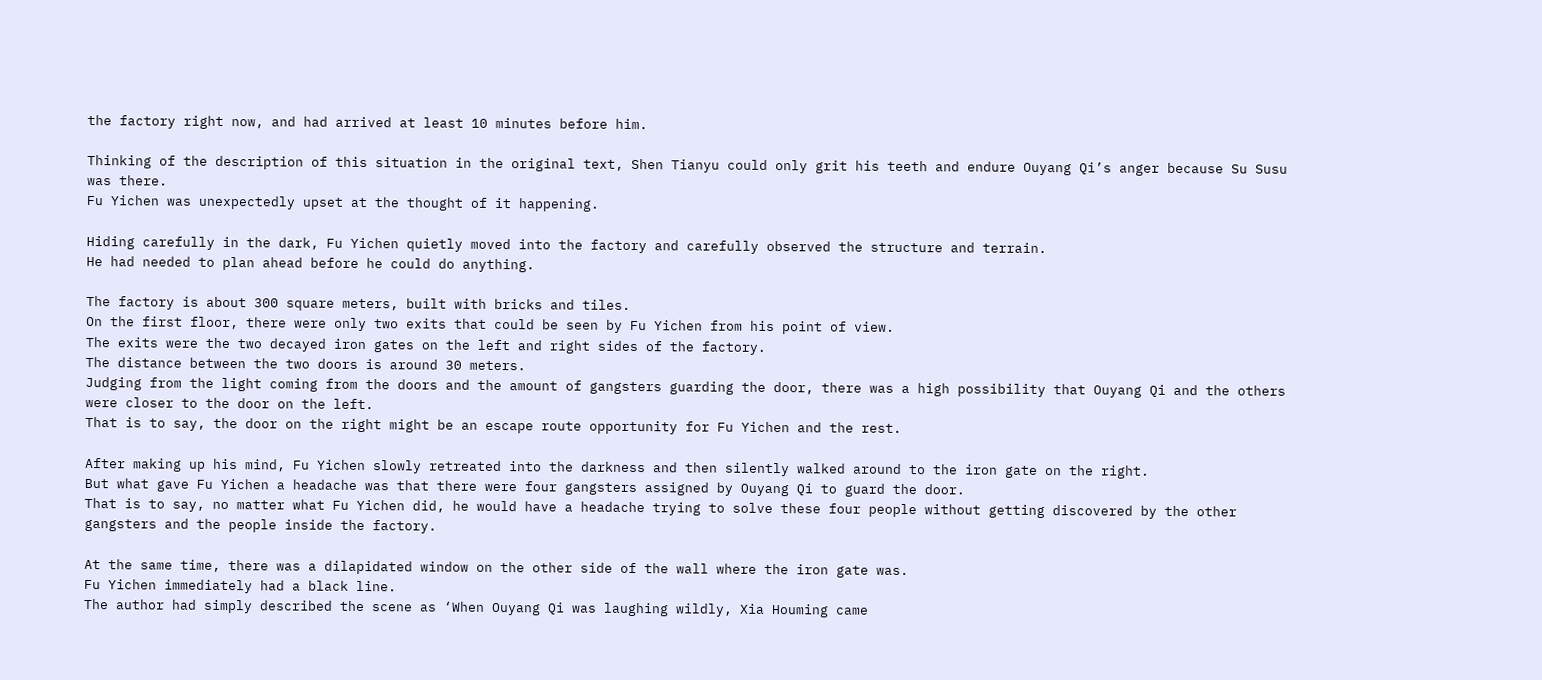the factory right now, and had arrived at least 10 minutes before him.

Thinking of the description of this situation in the original text, Shen Tianyu could only grit his teeth and endure Ouyang Qi’s anger because Su Susu was there.
Fu Yichen was unexpectedly upset at the thought of it happening.

Hiding carefully in the dark, Fu Yichen quietly moved into the factory and carefully observed the structure and terrain.
He had needed to plan ahead before he could do anything.

The factory is about 300 square meters, built with bricks and tiles.
On the first floor, there were only two exits that could be seen by Fu Yichen from his point of view.
The exits were the two decayed iron gates on the left and right sides of the factory.
The distance between the two doors is around 30 meters.
Judging from the light coming from the doors and the amount of gangsters guarding the door, there was a high possibility that Ouyang Qi and the others were closer to the door on the left.
That is to say, the door on the right might be an escape route opportunity for Fu Yichen and the rest.

After making up his mind, Fu Yichen slowly retreated into the darkness and then silently walked around to the iron gate on the right.
But what gave Fu Yichen a headache was that there were four gangsters assigned by Ouyang Qi to guard the door.
That is to say, no matter what Fu Yichen did, he would have a headache trying to solve these four people without getting discovered by the other gangsters and the people inside the factory.

At the same time, there was a dilapidated window on the other side of the wall where the iron gate was.
Fu Yichen immediately had a black line.
The author had simply described the scene as ‘When Ouyang Qi was laughing wildly, Xia Houming came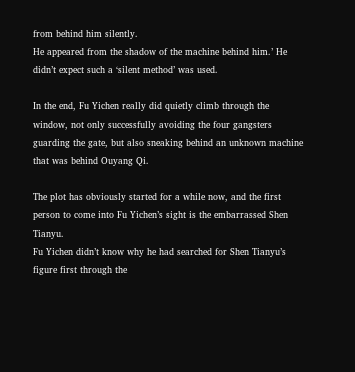from behind him silently.
He appeared from the shadow of the machine behind him.’ He didn’t expect such a ‘silent method’ was used.

In the end, Fu Yichen really did quietly climb through the window, not only successfully avoiding the four gangsters guarding the gate, but also sneaking behind an unknown machine that was behind Ouyang Qi.

The plot has obviously started for a while now, and the first person to come into Fu Yichen’s sight is the embarrassed Shen Tianyu.
Fu Yichen didn’t know why he had searched for Shen Tianyu’s figure first through the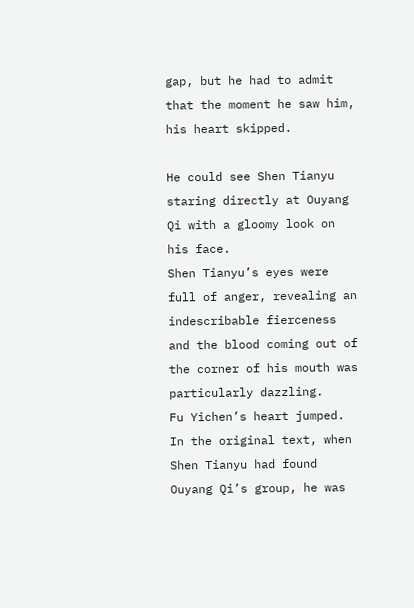gap, but he had to admit that the moment he saw him, his heart skipped.

He could see Shen Tianyu staring directly at Ouyang Qi with a gloomy look on his face.
Shen Tianyu’s eyes were full of anger, revealing an indescribable fierceness and the blood coming out of the corner of his mouth was particularly dazzling.
Fu Yichen’s heart jumped.
In the original text, when Shen Tianyu had found Ouyang Qi’s group, he was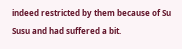indeed restricted by them because of Su Susu and had suffered a bit.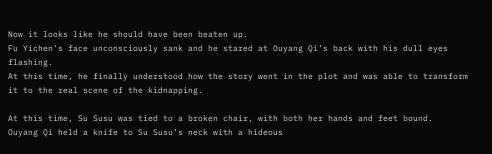Now it looks like he should have been beaten up.
Fu Yichen’s face unconsciously sank and he stared at Ouyang Qi’s back with his dull eyes flashing.
At this time, he finally understood how the story went in the plot and was able to transform it to the real scene of the kidnapping.

At this time, Su Susu was tied to a broken chair, with both her hands and feet bound.
Ouyang Qi held a knife to Su Susu’s neck with a hideous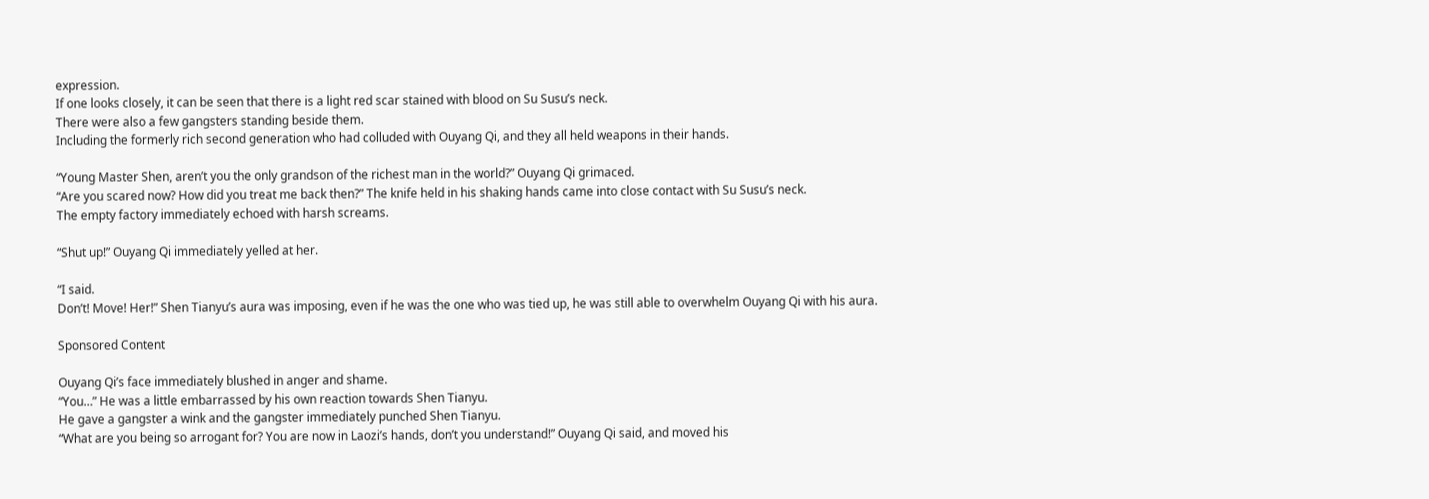expression.
If one looks closely, it can be seen that there is a light red scar stained with blood on Su Susu’s neck.
There were also a few gangsters standing beside them.
Including the formerly rich second generation who had colluded with Ouyang Qi, and they all held weapons in their hands.

“Young Master Shen, aren’t you the only grandson of the richest man in the world?” Ouyang Qi grimaced.
“Are you scared now? How did you treat me back then?” The knife held in his shaking hands came into close contact with Su Susu’s neck.
The empty factory immediately echoed with harsh screams.

“Shut up!” Ouyang Qi immediately yelled at her.

“I said.
Don’t! Move! Her!” Shen Tianyu’s aura was imposing, even if he was the one who was tied up, he was still able to overwhelm Ouyang Qi with his aura.

Sponsored Content

Ouyang Qi’s face immediately blushed in anger and shame.
“You…” He was a little embarrassed by his own reaction towards Shen Tianyu.
He gave a gangster a wink and the gangster immediately punched Shen Tianyu.
“What are you being so arrogant for? You are now in Laozi’s hands, don’t you understand!” Ouyang Qi said, and moved his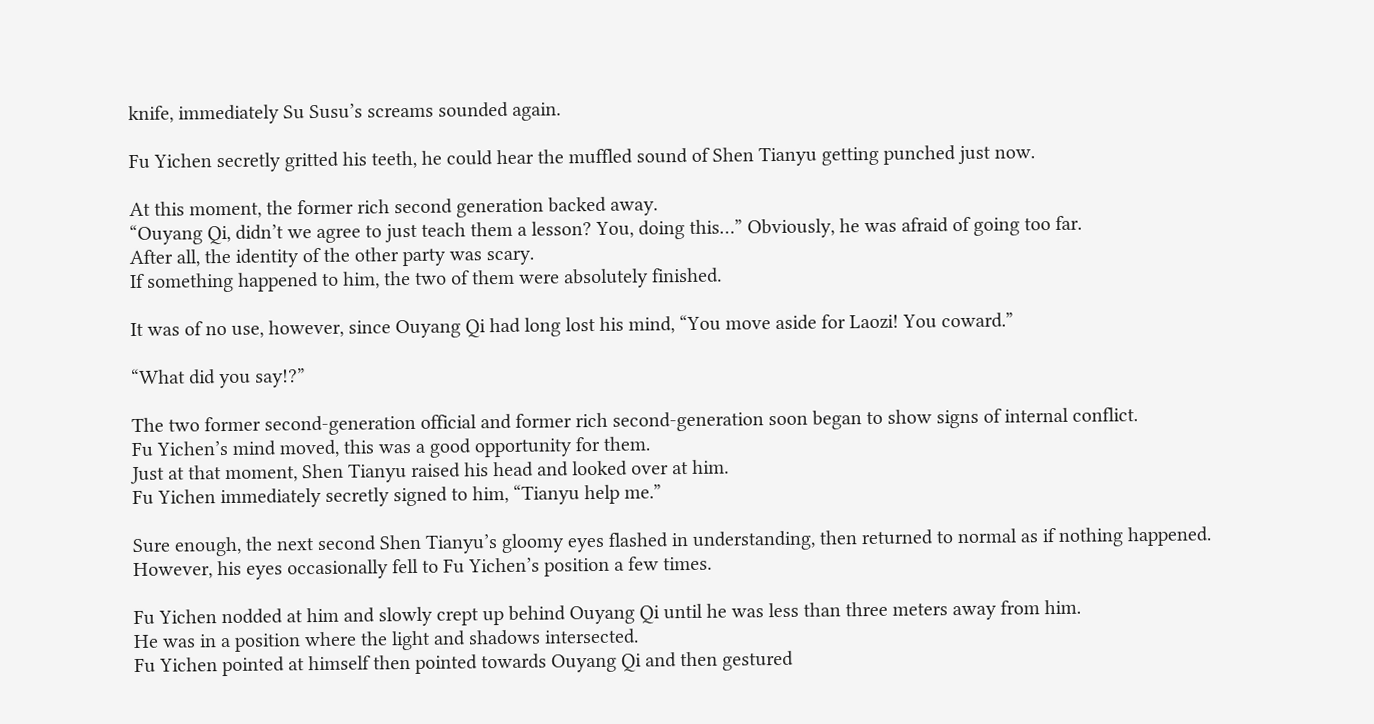knife, immediately Su Susu’s screams sounded again.

Fu Yichen secretly gritted his teeth, he could hear the muffled sound of Shen Tianyu getting punched just now.

At this moment, the former rich second generation backed away.
“Ouyang Qi, didn’t we agree to just teach them a lesson? You, doing this…” Obviously, he was afraid of going too far.
After all, the identity of the other party was scary.
If something happened to him, the two of them were absolutely finished.

It was of no use, however, since Ouyang Qi had long lost his mind, “You move aside for Laozi! You coward.”

“What did you say!?”

The two former second-generation official and former rich second-generation soon began to show signs of internal conflict.
Fu Yichen’s mind moved, this was a good opportunity for them.
Just at that moment, Shen Tianyu raised his head and looked over at him.
Fu Yichen immediately secretly signed to him, “Tianyu help me.”

Sure enough, the next second Shen Tianyu’s gloomy eyes flashed in understanding, then returned to normal as if nothing happened.
However, his eyes occasionally fell to Fu Yichen’s position a few times.

Fu Yichen nodded at him and slowly crept up behind Ouyang Qi until he was less than three meters away from him.
He was in a position where the light and shadows intersected.
Fu Yichen pointed at himself then pointed towards Ouyang Qi and then gestured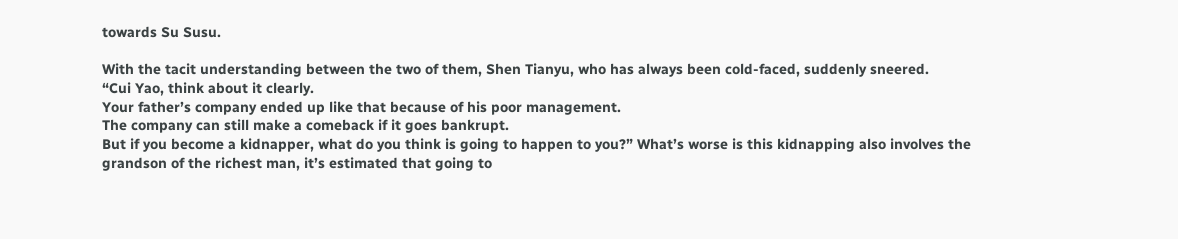towards Su Susu.

With the tacit understanding between the two of them, Shen Tianyu, who has always been cold-faced, suddenly sneered.
“Cui Yao, think about it clearly.
Your father’s company ended up like that because of his poor management.
The company can still make a comeback if it goes bankrupt.
But if you become a kidnapper, what do you think is going to happen to you?” What’s worse is this kidnapping also involves the grandson of the richest man, it’s estimated that going to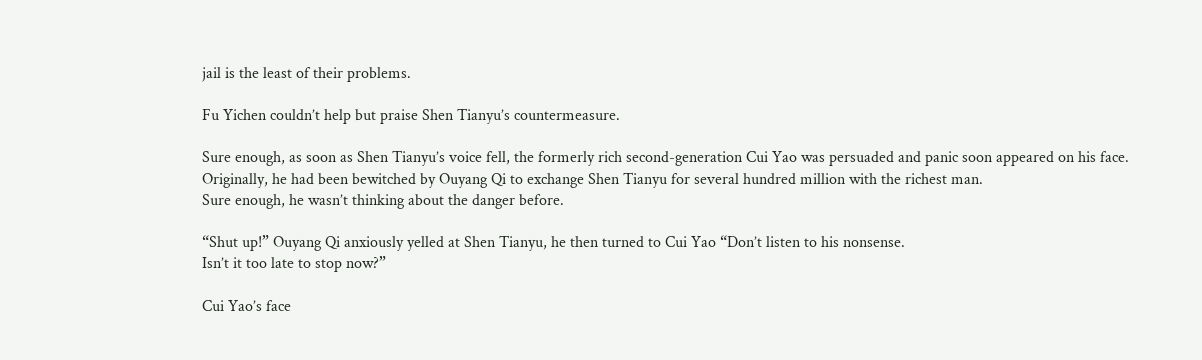jail is the least of their problems.

Fu Yichen couldn’t help but praise Shen Tianyu’s countermeasure.

Sure enough, as soon as Shen Tianyu’s voice fell, the formerly rich second-generation Cui Yao was persuaded and panic soon appeared on his face.
Originally, he had been bewitched by Ouyang Qi to exchange Shen Tianyu for several hundred million with the richest man.
Sure enough, he wasn’t thinking about the danger before.

“Shut up!” Ouyang Qi anxiously yelled at Shen Tianyu, he then turned to Cui Yao “Don’t listen to his nonsense.
Isn’t it too late to stop now?”

Cui Yao’s face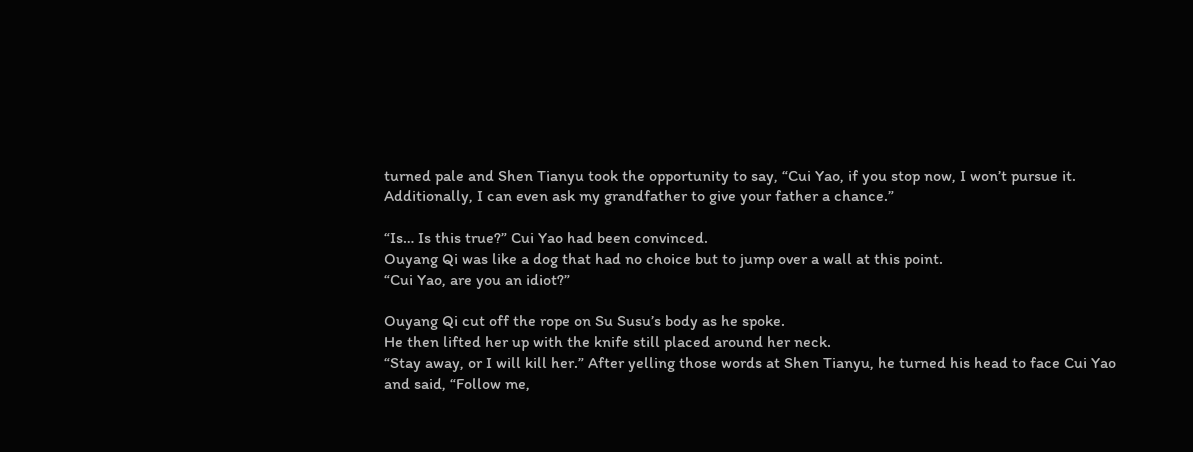turned pale and Shen Tianyu took the opportunity to say, “Cui Yao, if you stop now, I won’t pursue it.
Additionally, I can even ask my grandfather to give your father a chance.”

“Is… Is this true?” Cui Yao had been convinced.
Ouyang Qi was like a dog that had no choice but to jump over a wall at this point.
“Cui Yao, are you an idiot?”

Ouyang Qi cut off the rope on Su Susu’s body as he spoke.
He then lifted her up with the knife still placed around her neck.
“Stay away, or I will kill her.” After yelling those words at Shen Tianyu, he turned his head to face Cui Yao and said, “Follow me,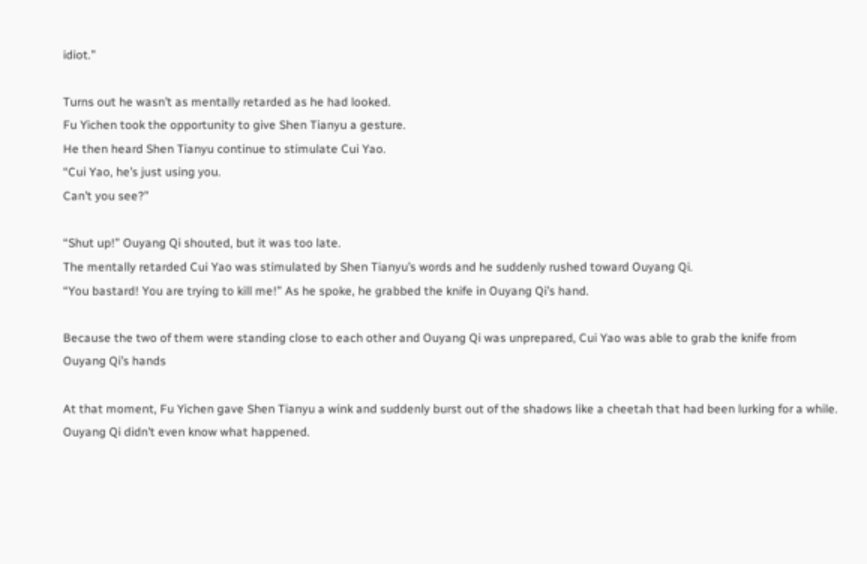idiot.”

Turns out he wasn’t as mentally retarded as he had looked.
Fu Yichen took the opportunity to give Shen Tianyu a gesture.
He then heard Shen Tianyu continue to stimulate Cui Yao.
“Cui Yao, he’s just using you.
Can’t you see?”

“Shut up!” Ouyang Qi shouted, but it was too late.
The mentally retarded Cui Yao was stimulated by Shen Tianyu’s words and he suddenly rushed toward Ouyang Qi.
“You bastard! You are trying to kill me!” As he spoke, he grabbed the knife in Ouyang Qi’s hand.

Because the two of them were standing close to each other and Ouyang Qi was unprepared, Cui Yao was able to grab the knife from Ouyang Qi’s hands

At that moment, Fu Yichen gave Shen Tianyu a wink and suddenly burst out of the shadows like a cheetah that had been lurking for a while.
Ouyang Qi didn’t even know what happened.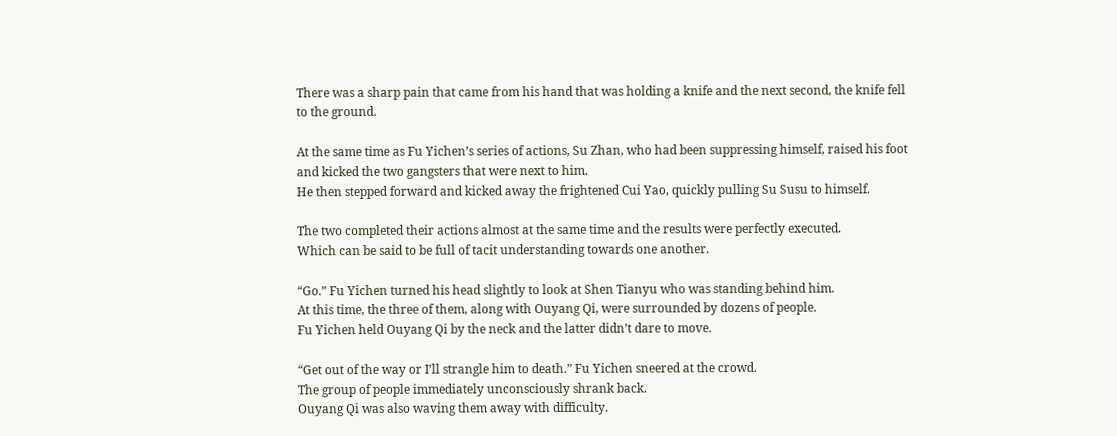There was a sharp pain that came from his hand that was holding a knife and the next second, the knife fell to the ground.

At the same time as Fu Yichen’s series of actions, Su Zhan, who had been suppressing himself, raised his foot and kicked the two gangsters that were next to him.
He then stepped forward and kicked away the frightened Cui Yao, quickly pulling Su Susu to himself.

The two completed their actions almost at the same time and the results were perfectly executed.
Which can be said to be full of tacit understanding towards one another.

“Go.” Fu Yichen turned his head slightly to look at Shen Tianyu who was standing behind him.
At this time, the three of them, along with Ouyang Qi, were surrounded by dozens of people.
Fu Yichen held Ouyang Qi by the neck and the latter didn’t dare to move.

“Get out of the way or I’ll strangle him to death.” Fu Yichen sneered at the crowd.
The group of people immediately unconsciously shrank back.
Ouyang Qi was also waving them away with difficulty.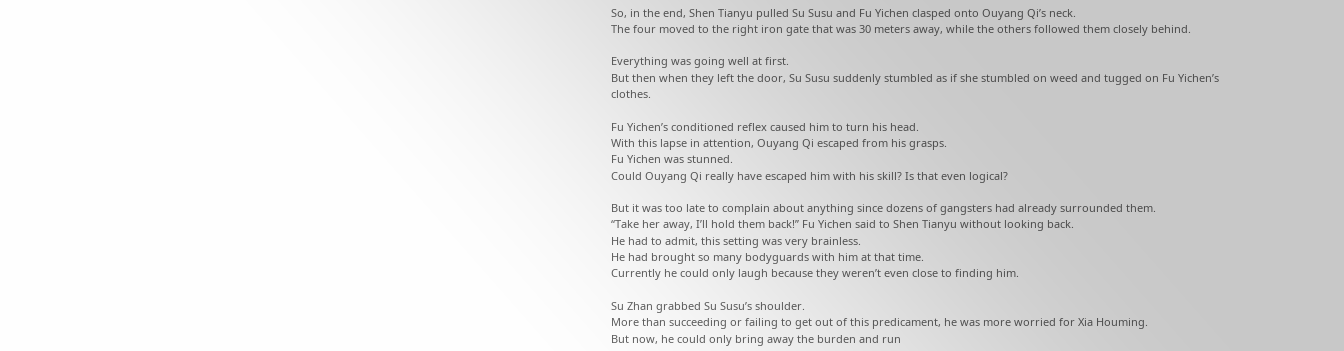So, in the end, Shen Tianyu pulled Su Susu and Fu Yichen clasped onto Ouyang Qi’s neck.
The four moved to the right iron gate that was 30 meters away, while the others followed them closely behind.

Everything was going well at first.
But then when they left the door, Su Susu suddenly stumbled as if she stumbled on weed and tugged on Fu Yichen’s clothes.

Fu Yichen’s conditioned reflex caused him to turn his head.
With this lapse in attention, Ouyang Qi escaped from his grasps.
Fu Yichen was stunned.
Could Ouyang Qi really have escaped him with his skill? Is that even logical?

But it was too late to complain about anything since dozens of gangsters had already surrounded them.
“Take her away, I’ll hold them back!” Fu Yichen said to Shen Tianyu without looking back.
He had to admit, this setting was very brainless.
He had brought so many bodyguards with him at that time.
Currently he could only laugh because they weren’t even close to finding him.

Su Zhan grabbed Su Susu’s shoulder.
More than succeeding or failing to get out of this predicament, he was more worried for Xia Houming.
But now, he could only bring away the burden and run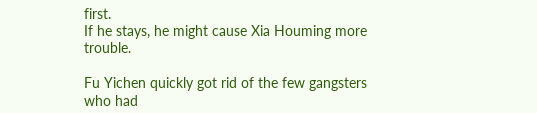first.
If he stays, he might cause Xia Houming more trouble.

Fu Yichen quickly got rid of the few gangsters who had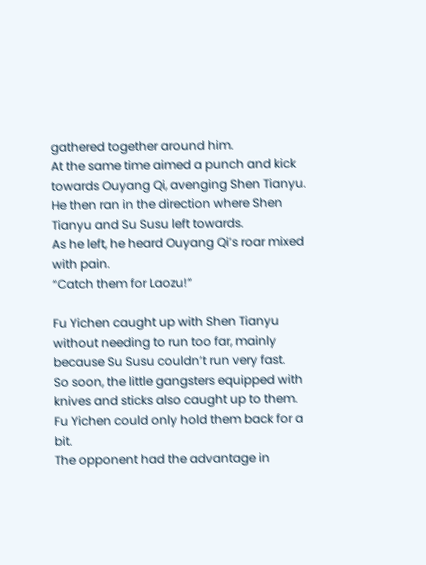gathered together around him.
At the same time aimed a punch and kick towards Ouyang Qi, avenging Shen Tianyu.
He then ran in the direction where Shen Tianyu and Su Susu left towards.
As he left, he heard Ouyang Qi’s roar mixed with pain.
“Catch them for Laozu!”

Fu Yichen caught up with Shen Tianyu without needing to run too far, mainly because Su Susu couldn’t run very fast.
So soon, the little gangsters equipped with knives and sticks also caught up to them.
Fu Yichen could only hold them back for a bit.
The opponent had the advantage in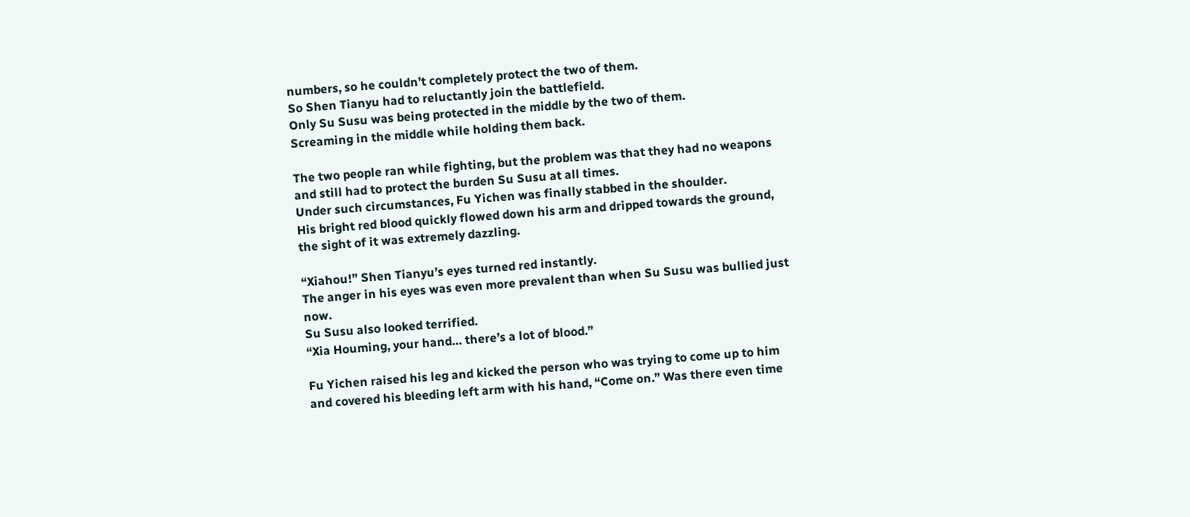numbers, so he couldn’t completely protect the two of them.
So Shen Tianyu had to reluctantly join the battlefield.
Only Su Susu was being protected in the middle by the two of them.
Screaming in the middle while holding them back.

The two people ran while fighting, but the problem was that they had no weapons and still had to protect the burden Su Susu at all times.
Under such circumstances, Fu Yichen was finally stabbed in the shoulder.
His bright red blood quickly flowed down his arm and dripped towards the ground, the sight of it was extremely dazzling.

“Xiahou!” Shen Tianyu’s eyes turned red instantly.
The anger in his eyes was even more prevalent than when Su Susu was bullied just now.
Su Susu also looked terrified.
“Xia Houming, your hand… there’s a lot of blood.”

Fu Yichen raised his leg and kicked the person who was trying to come up to him and covered his bleeding left arm with his hand, “Come on.” Was there even time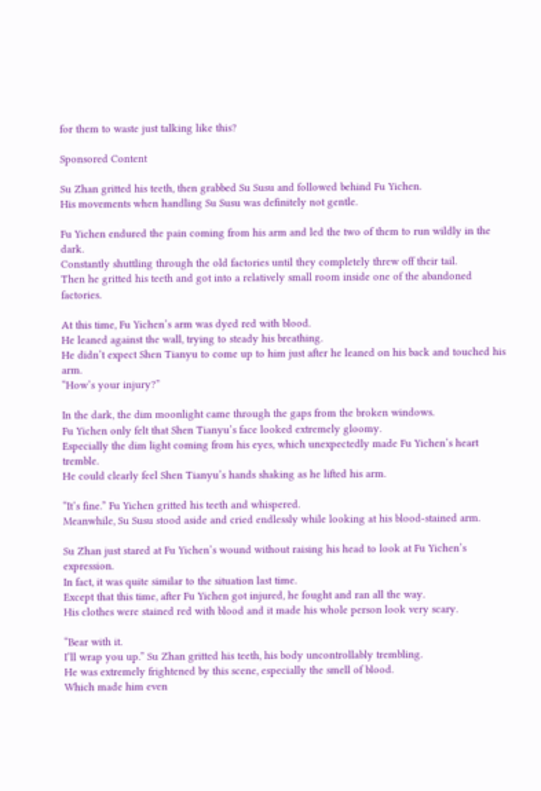for them to waste just talking like this?

Sponsored Content

Su Zhan gritted his teeth, then grabbed Su Susu and followed behind Fu Yichen.
His movements when handling Su Susu was definitely not gentle.

Fu Yichen endured the pain coming from his arm and led the two of them to run wildly in the dark.
Constantly shuttling through the old factories until they completely threw off their tail.
Then he gritted his teeth and got into a relatively small room inside one of the abandoned factories.

At this time, Fu Yichen’s arm was dyed red with blood.
He leaned against the wall, trying to steady his breathing.
He didn’t expect Shen Tianyu to come up to him just after he leaned on his back and touched his arm.
“How’s your injury?”

In the dark, the dim moonlight came through the gaps from the broken windows.
Fu Yichen only felt that Shen Tianyu’s face looked extremely gloomy.
Especially the dim light coming from his eyes, which unexpectedly made Fu Yichen’s heart tremble.
He could clearly feel Shen Tianyu’s hands shaking as he lifted his arm.

“It’s fine.” Fu Yichen gritted his teeth and whispered.
Meanwhile, Su Susu stood aside and cried endlessly while looking at his blood-stained arm.

Su Zhan just stared at Fu Yichen’s wound without raising his head to look at Fu Yichen’s expression.
In fact, it was quite similar to the situation last time.
Except that this time, after Fu Yichen got injured, he fought and ran all the way.
His clothes were stained red with blood and it made his whole person look very scary.

“Bear with it.
I’ll wrap you up.” Su Zhan gritted his teeth, his body uncontrollably trembling.
He was extremely frightened by this scene, especially the smell of blood.
Which made him even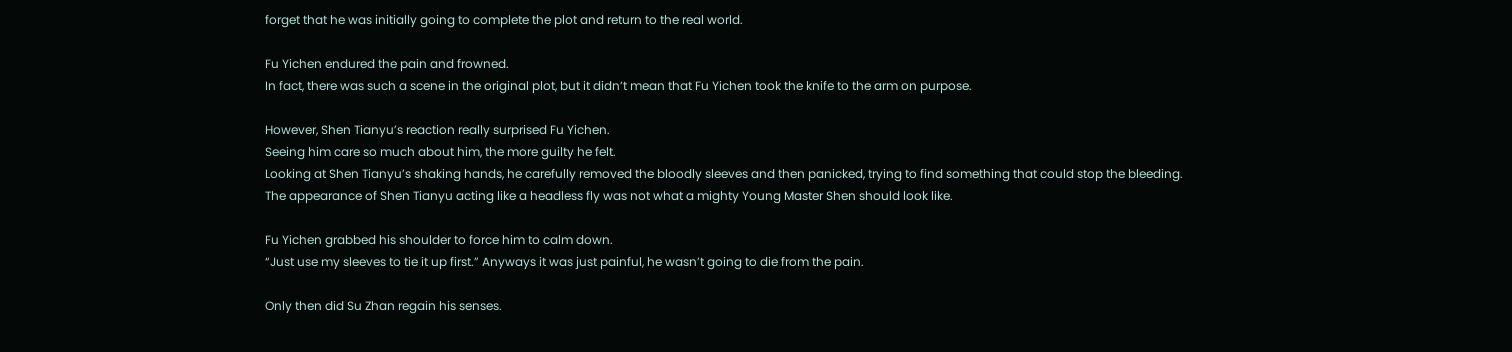forget that he was initially going to complete the plot and return to the real world.

Fu Yichen endured the pain and frowned.
In fact, there was such a scene in the original plot, but it didn’t mean that Fu Yichen took the knife to the arm on purpose.

However, Shen Tianyu’s reaction really surprised Fu Yichen.
Seeing him care so much about him, the more guilty he felt.
Looking at Shen Tianyu’s shaking hands, he carefully removed the bloodly sleeves and then panicked, trying to find something that could stop the bleeding.
The appearance of Shen Tianyu acting like a headless fly was not what a mighty Young Master Shen should look like.

Fu Yichen grabbed his shoulder to force him to calm down.
“Just use my sleeves to tie it up first.” Anyways it was just painful, he wasn’t going to die from the pain.

Only then did Su Zhan regain his senses.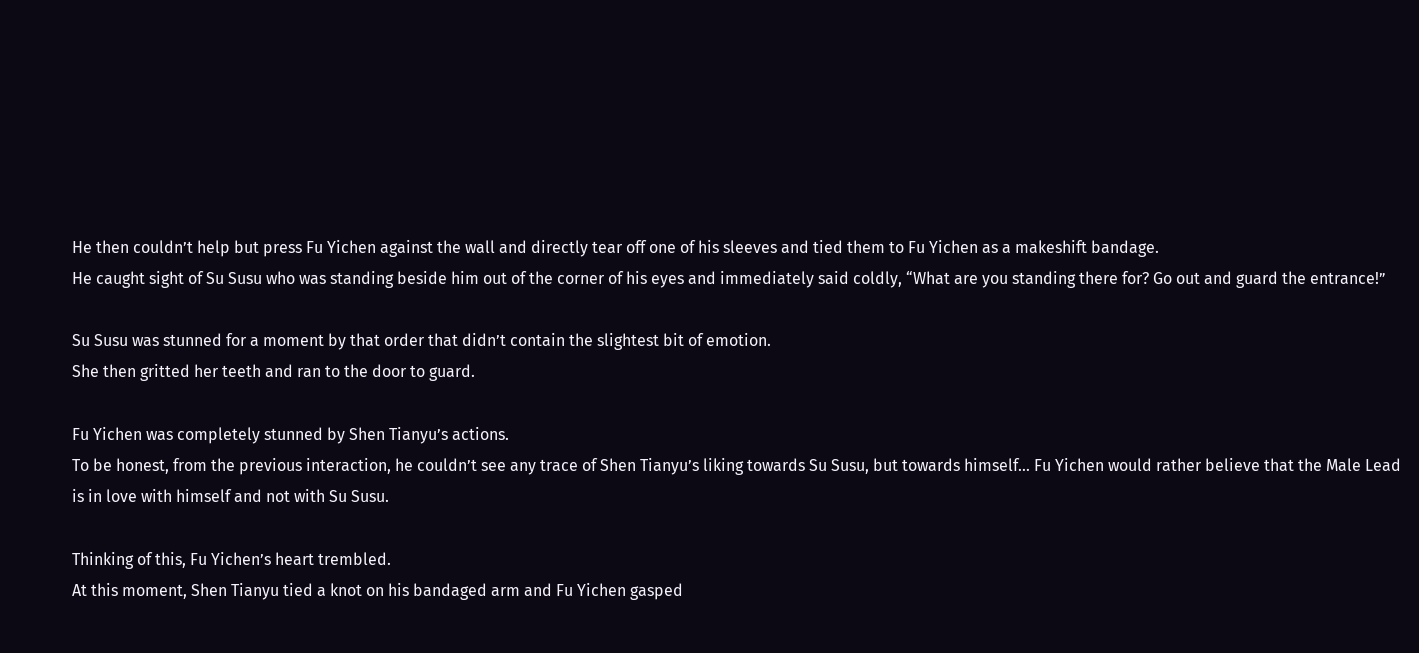He then couldn’t help but press Fu Yichen against the wall and directly tear off one of his sleeves and tied them to Fu Yichen as a makeshift bandage.
He caught sight of Su Susu who was standing beside him out of the corner of his eyes and immediately said coldly, “What are you standing there for? Go out and guard the entrance!”

Su Susu was stunned for a moment by that order that didn’t contain the slightest bit of emotion.
She then gritted her teeth and ran to the door to guard.

Fu Yichen was completely stunned by Shen Tianyu’s actions.
To be honest, from the previous interaction, he couldn’t see any trace of Shen Tianyu’s liking towards Su Susu, but towards himself… Fu Yichen would rather believe that the Male Lead is in love with himself and not with Su Susu.

Thinking of this, Fu Yichen’s heart trembled.
At this moment, Shen Tianyu tied a knot on his bandaged arm and Fu Yichen gasped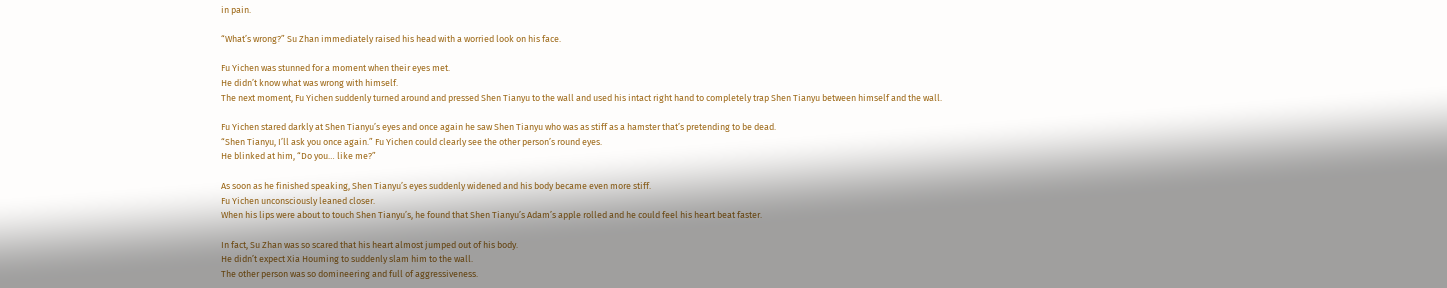in pain.

“What’s wrong?” Su Zhan immediately raised his head with a worried look on his face.

Fu Yichen was stunned for a moment when their eyes met.
He didn’t know what was wrong with himself.
The next moment, Fu Yichen suddenly turned around and pressed Shen Tianyu to the wall and used his intact right hand to completely trap Shen Tianyu between himself and the wall.

Fu Yichen stared darkly at Shen Tianyu’s eyes and once again he saw Shen Tianyu who was as stiff as a hamster that’s pretending to be dead.
“Shen Tianyu, I’ll ask you once again.” Fu Yichen could clearly see the other person’s round eyes.
He blinked at him, “Do you… like me?”

As soon as he finished speaking, Shen Tianyu’s eyes suddenly widened and his body became even more stiff.
Fu Yichen unconsciously leaned closer.
When his lips were about to touch Shen Tianyu’s, he found that Shen Tianyu’s Adam’s apple rolled and he could feel his heart beat faster.

In fact, Su Zhan was so scared that his heart almost jumped out of his body.
He didn’t expect Xia Houming to suddenly slam him to the wall.
The other person was so domineering and full of aggressiveness.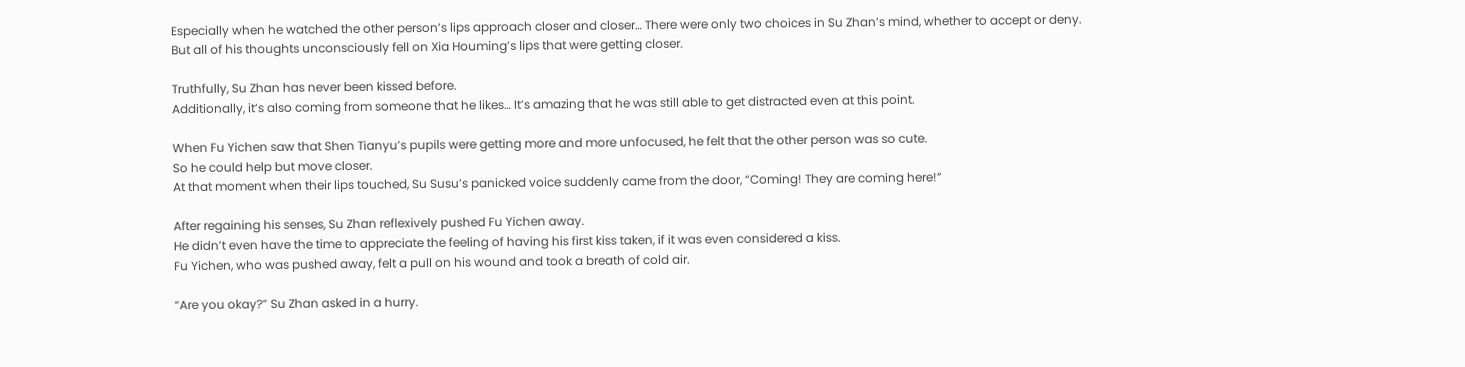Especially when he watched the other person’s lips approach closer and closer… There were only two choices in Su Zhan’s mind, whether to accept or deny.
But all of his thoughts unconsciously fell on Xia Houming’s lips that were getting closer.

Truthfully, Su Zhan has never been kissed before.
Additionally, it’s also coming from someone that he likes… It’s amazing that he was still able to get distracted even at this point.

When Fu Yichen saw that Shen Tianyu’s pupils were getting more and more unfocused, he felt that the other person was so cute.
So he could help but move closer.
At that moment when their lips touched, Su Susu’s panicked voice suddenly came from the door, “Coming! They are coming here!”

After regaining his senses, Su Zhan reflexively pushed Fu Yichen away.
He didn’t even have the time to appreciate the feeling of having his first kiss taken, if it was even considered a kiss.
Fu Yichen, who was pushed away, felt a pull on his wound and took a breath of cold air.

“Are you okay?” Su Zhan asked in a hurry.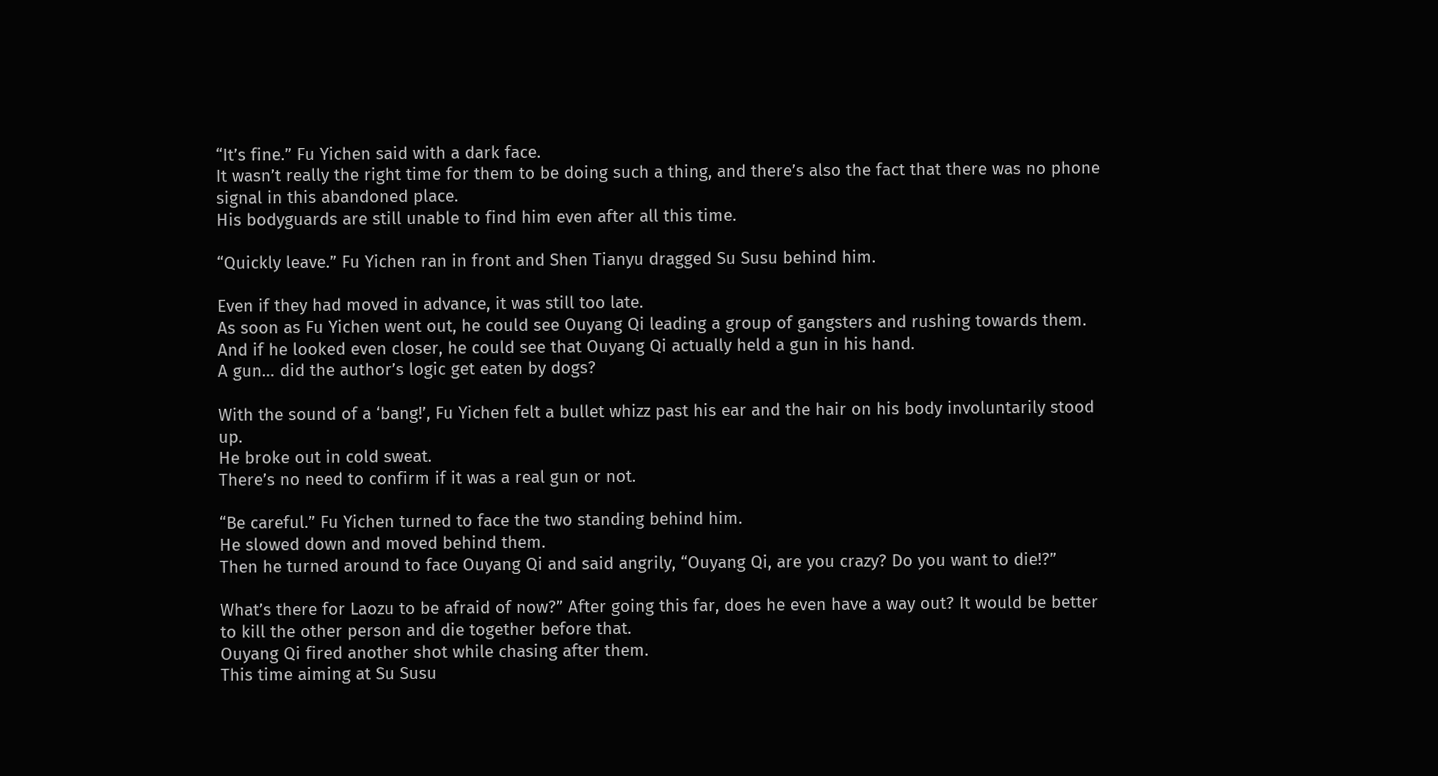“It’s fine.” Fu Yichen said with a dark face.
It wasn’t really the right time for them to be doing such a thing, and there’s also the fact that there was no phone signal in this abandoned place.
His bodyguards are still unable to find him even after all this time.

“Quickly leave.” Fu Yichen ran in front and Shen Tianyu dragged Su Susu behind him.

Even if they had moved in advance, it was still too late.
As soon as Fu Yichen went out, he could see Ouyang Qi leading a group of gangsters and rushing towards them.
And if he looked even closer, he could see that Ouyang Qi actually held a gun in his hand.
A gun… did the author’s logic get eaten by dogs?

With the sound of a ‘bang!’, Fu Yichen felt a bullet whizz past his ear and the hair on his body involuntarily stood up.
He broke out in cold sweat.
There’s no need to confirm if it was a real gun or not.

“Be careful.” Fu Yichen turned to face the two standing behind him.
He slowed down and moved behind them.
Then he turned around to face Ouyang Qi and said angrily, “Ouyang Qi, are you crazy? Do you want to die!?”

What’s there for Laozu to be afraid of now?” After going this far, does he even have a way out? It would be better to kill the other person and die together before that.
Ouyang Qi fired another shot while chasing after them.
This time aiming at Su Susu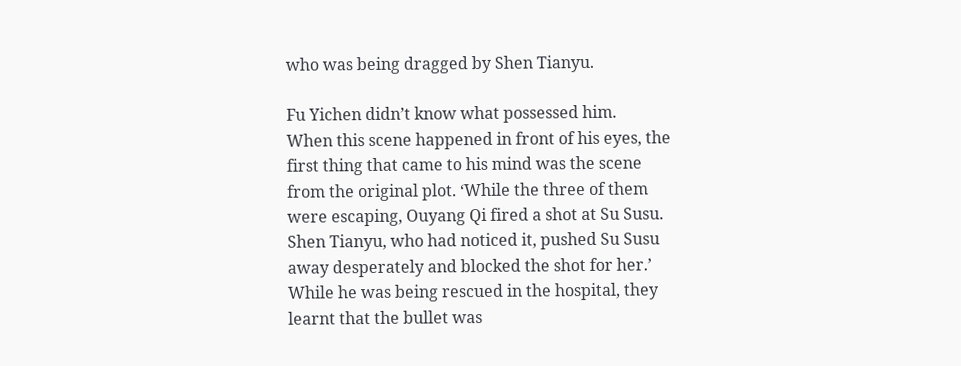who was being dragged by Shen Tianyu.

Fu Yichen didn’t know what possessed him.
When this scene happened in front of his eyes, the first thing that came to his mind was the scene from the original plot. ‘While the three of them were escaping, Ouyang Qi fired a shot at Su Susu.
Shen Tianyu, who had noticed it, pushed Su Susu away desperately and blocked the shot for her.’ While he was being rescued in the hospital, they learnt that the bullet was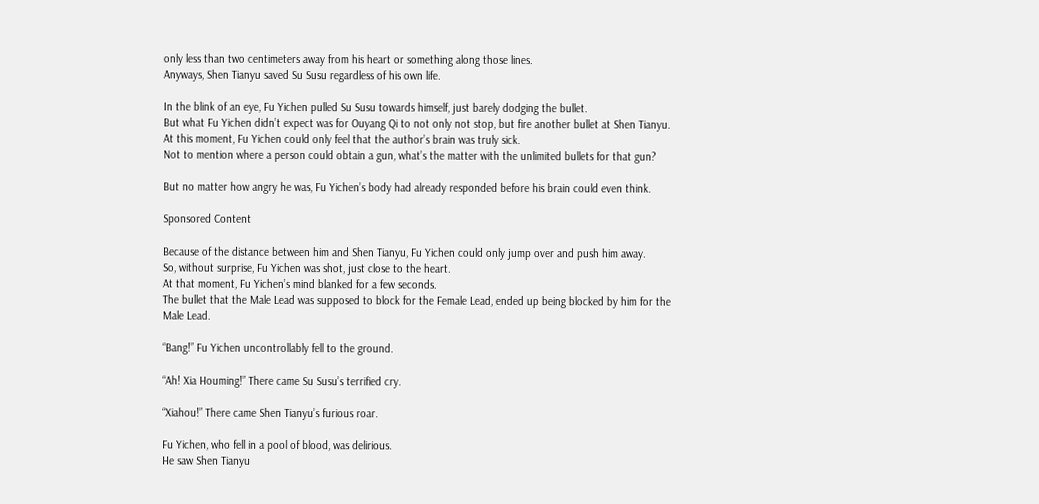only less than two centimeters away from his heart or something along those lines.
Anyways, Shen Tianyu saved Su Susu regardless of his own life.

In the blink of an eye, Fu Yichen pulled Su Susu towards himself, just barely dodging the bullet.
But what Fu Yichen didn’t expect was for Ouyang Qi to not only not stop, but fire another bullet at Shen Tianyu.
At this moment, Fu Yichen could only feel that the author’s brain was truly sick.
Not to mention where a person could obtain a gun, what’s the matter with the unlimited bullets for that gun?

But no matter how angry he was, Fu Yichen’s body had already responded before his brain could even think.

Sponsored Content

Because of the distance between him and Shen Tianyu, Fu Yichen could only jump over and push him away.
So, without surprise, Fu Yichen was shot, just close to the heart.
At that moment, Fu Yichen’s mind blanked for a few seconds.
The bullet that the Male Lead was supposed to block for the Female Lead, ended up being blocked by him for the Male Lead.

“Bang!” Fu Yichen uncontrollably fell to the ground.

“Ah! Xia Houming!” There came Su Susu’s terrified cry.

“Xiahou!” There came Shen Tianyu’s furious roar.

Fu Yichen, who fell in a pool of blood, was delirious.
He saw Shen Tianyu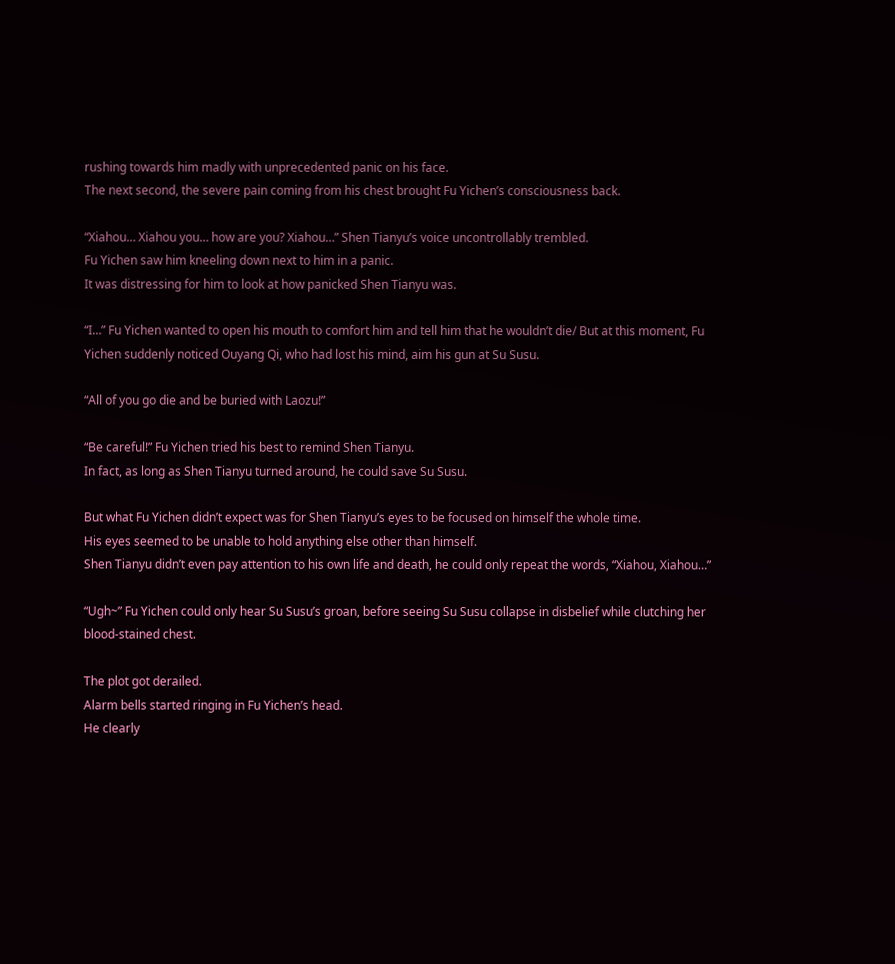rushing towards him madly with unprecedented panic on his face.
The next second, the severe pain coming from his chest brought Fu Yichen’s consciousness back.

“Xiahou… Xiahou you… how are you? Xiahou…” Shen Tianyu’s voice uncontrollably trembled.
Fu Yichen saw him kneeling down next to him in a panic.
It was distressing for him to look at how panicked Shen Tianyu was.

“I…” Fu Yichen wanted to open his mouth to comfort him and tell him that he wouldn’t die/ But at this moment, Fu Yichen suddenly noticed Ouyang Qi, who had lost his mind, aim his gun at Su Susu.

“All of you go die and be buried with Laozu!”

“Be careful!” Fu Yichen tried his best to remind Shen Tianyu.
In fact, as long as Shen Tianyu turned around, he could save Su Susu.

But what Fu Yichen didn’t expect was for Shen Tianyu’s eyes to be focused on himself the whole time.
His eyes seemed to be unable to hold anything else other than himself.
Shen Tianyu didn’t even pay attention to his own life and death, he could only repeat the words, “Xiahou, Xiahou…”

“Ugh~” Fu Yichen could only hear Su Susu’s groan, before seeing Su Susu collapse in disbelief while clutching her blood-stained chest.

The plot got derailed.
Alarm bells started ringing in Fu Yichen’s head.
He clearly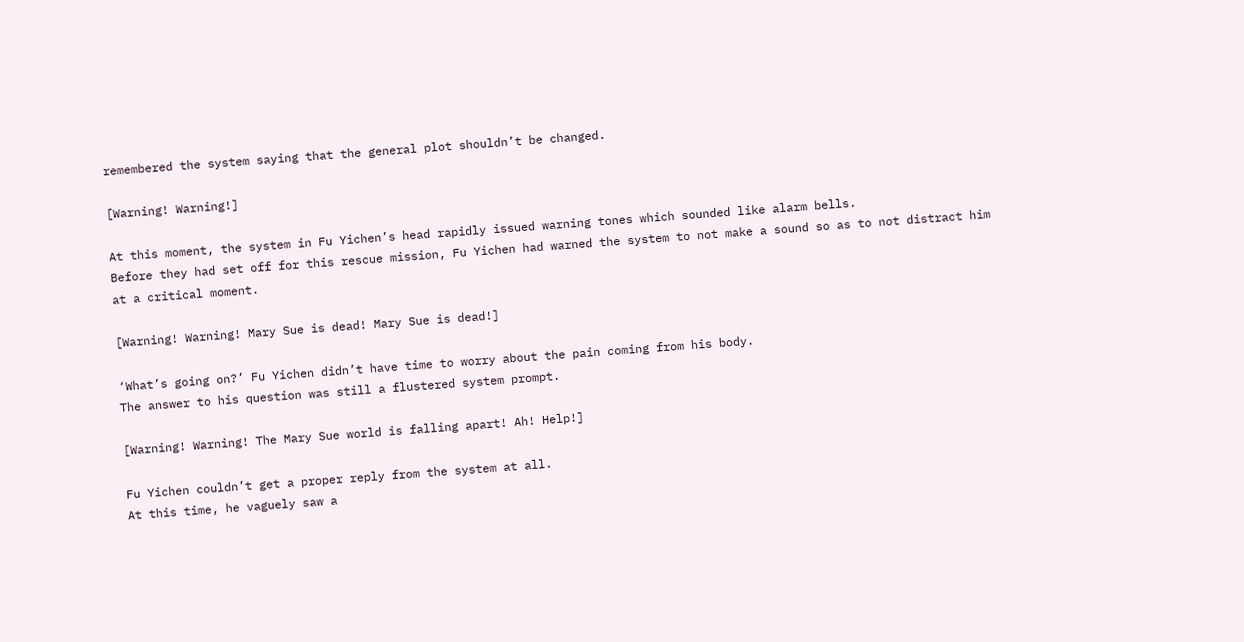remembered the system saying that the general plot shouldn’t be changed.

[Warning! Warning!]

At this moment, the system in Fu Yichen’s head rapidly issued warning tones which sounded like alarm bells.
Before they had set off for this rescue mission, Fu Yichen had warned the system to not make a sound so as to not distract him at a critical moment.

[Warning! Warning! Mary Sue is dead! Mary Sue is dead!]

‘What’s going on?’ Fu Yichen didn’t have time to worry about the pain coming from his body.
The answer to his question was still a flustered system prompt.

[Warning! Warning! The Mary Sue world is falling apart! Ah! Help!]

Fu Yichen couldn’t get a proper reply from the system at all.
At this time, he vaguely saw a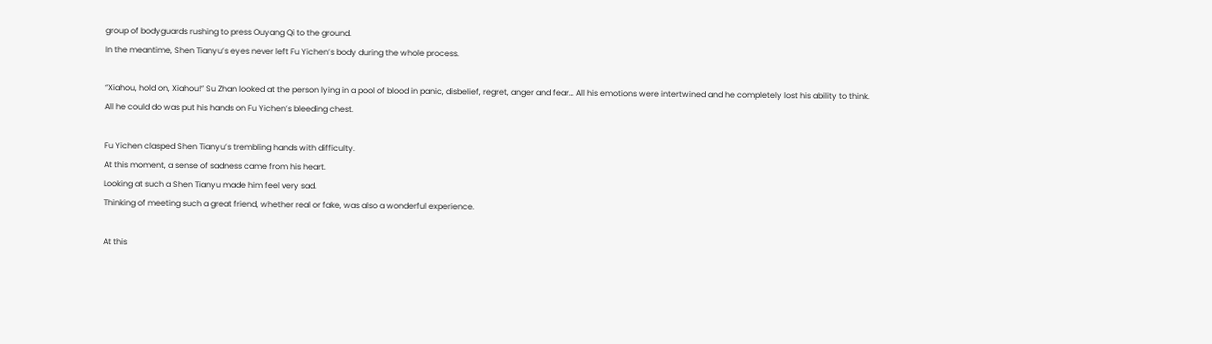group of bodyguards rushing to press Ouyang Qi to the ground.
In the meantime, Shen Tianyu’s eyes never left Fu Yichen’s body during the whole process.

“Xiahou, hold on, Xiahou!” Su Zhan looked at the person lying in a pool of blood in panic, disbelief, regret, anger and fear… All his emotions were intertwined and he completely lost his ability to think.
All he could do was put his hands on Fu Yichen’s bleeding chest.

Fu Yichen clasped Shen Tianyu’s trembling hands with difficulty.
At this moment, a sense of sadness came from his heart.
Looking at such a Shen Tianyu made him feel very sad.
Thinking of meeting such a great friend, whether real or fake, was also a wonderful experience.

At this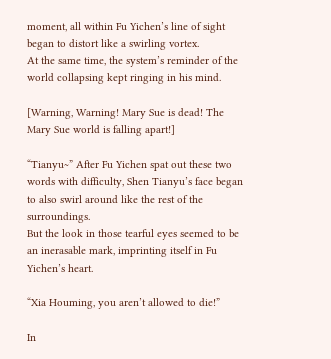moment, all within Fu Yichen’s line of sight began to distort like a swirling vortex.
At the same time, the system’s reminder of the world collapsing kept ringing in his mind.

[Warning, Warning! Mary Sue is dead! The Mary Sue world is falling apart!]

“Tianyu~” After Fu Yichen spat out these two words with difficulty, Shen Tianyu’s face began to also swirl around like the rest of the surroundings.
But the look in those tearful eyes seemed to be an inerasable mark, imprinting itself in Fu Yichen’s heart.

“Xia Houming, you aren’t allowed to die!”

In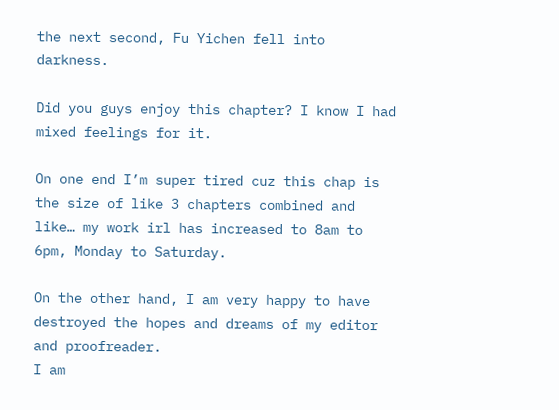the next second, Fu Yichen fell into darkness.

Did you guys enjoy this chapter? I know I had mixed feelings for it.

On one end I’m super tired cuz this chap is the size of like 3 chapters combined and like… my work irl has increased to 8am to 6pm, Monday to Saturday.

On the other hand, I am very happy to have destroyed the hopes and dreams of my editor and proofreader.
I am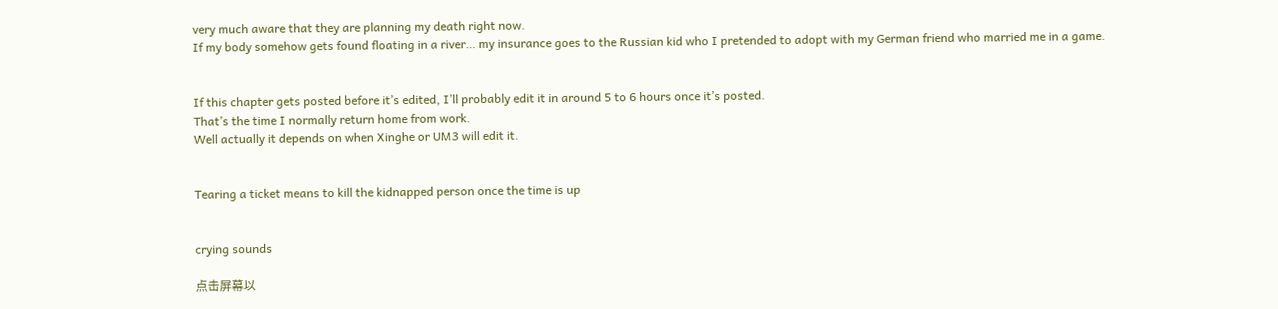very much aware that they are planning my death right now.
If my body somehow gets found floating in a river… my insurance goes to the Russian kid who I pretended to adopt with my German friend who married me in a game.


If this chapter gets posted before it’s edited, I’ll probably edit it in around 5 to 6 hours once it’s posted.
That’s the time I normally return home from work.
Well actually it depends on when Xinghe or UM3 will edit it.


Tearing a ticket means to kill the kidnapped person once the time is up


crying sounds

点击屏幕以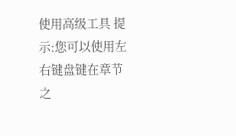使用高级工具 提示:您可以使用左右键盘键在章节之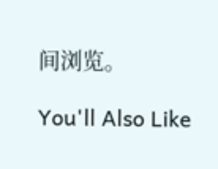间浏览。

You'll Also Like